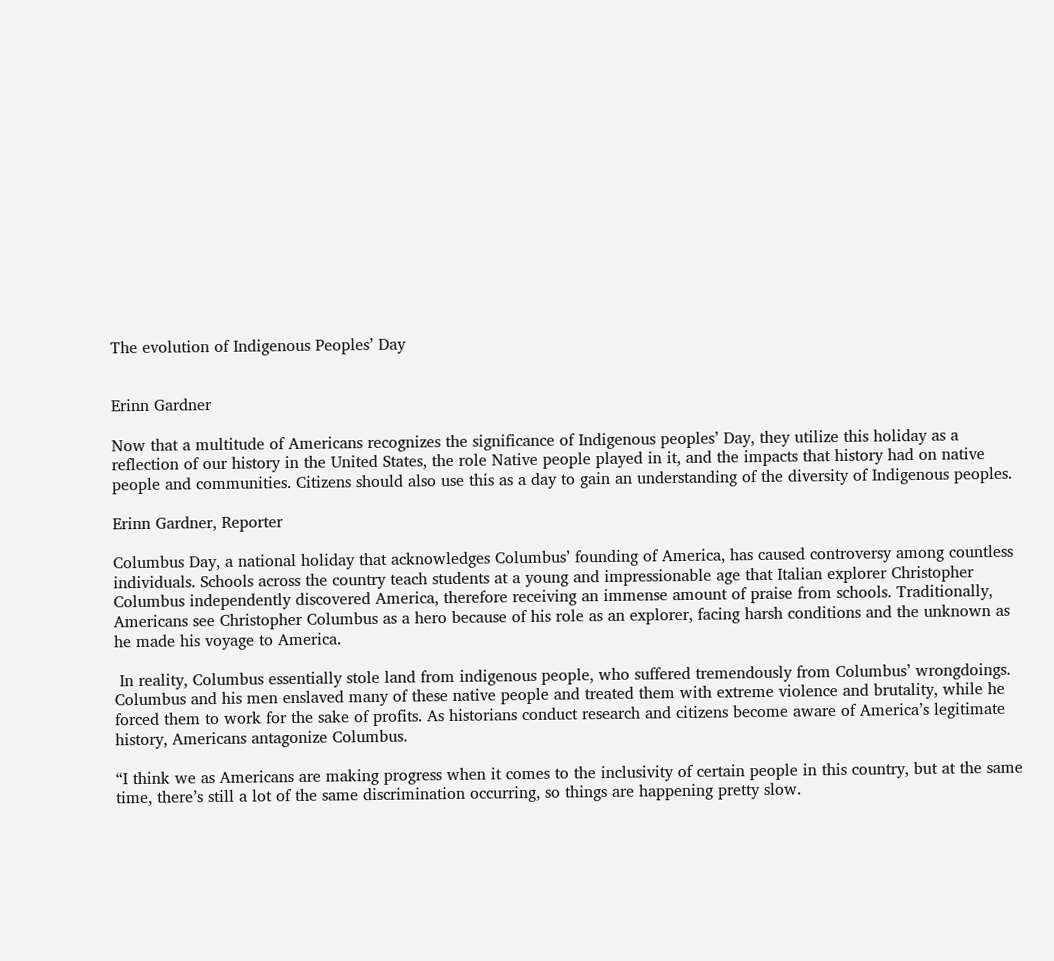The evolution of Indigenous Peoples’ Day


Erinn Gardner

Now that a multitude of Americans recognizes the significance of Indigenous peoples’ Day, they utilize this holiday as a reflection of our history in the United States, the role Native people played in it, and the impacts that history had on native people and communities. Citizens should also use this as a day to gain an understanding of the diversity of Indigenous peoples.

Erinn Gardner, Reporter

Columbus Day, a national holiday that acknowledges Columbus’ founding of America, has caused controversy among countless individuals. Schools across the country teach students at a young and impressionable age that Italian explorer Christopher Columbus independently discovered America, therefore receiving an immense amount of praise from schools. Traditionally, Americans see Christopher Columbus as a hero because of his role as an explorer, facing harsh conditions and the unknown as he made his voyage to America.

 In reality, Columbus essentially stole land from indigenous people, who suffered tremendously from Columbus’ wrongdoings. Columbus and his men enslaved many of these native people and treated them with extreme violence and brutality, while he forced them to work for the sake of profits. As historians conduct research and citizens become aware of America’s legitimate history, Americans antagonize Columbus.

“I think we as Americans are making progress when it comes to the inclusivity of certain people in this country, but at the same time, there’s still a lot of the same discrimination occurring, so things are happening pretty slow.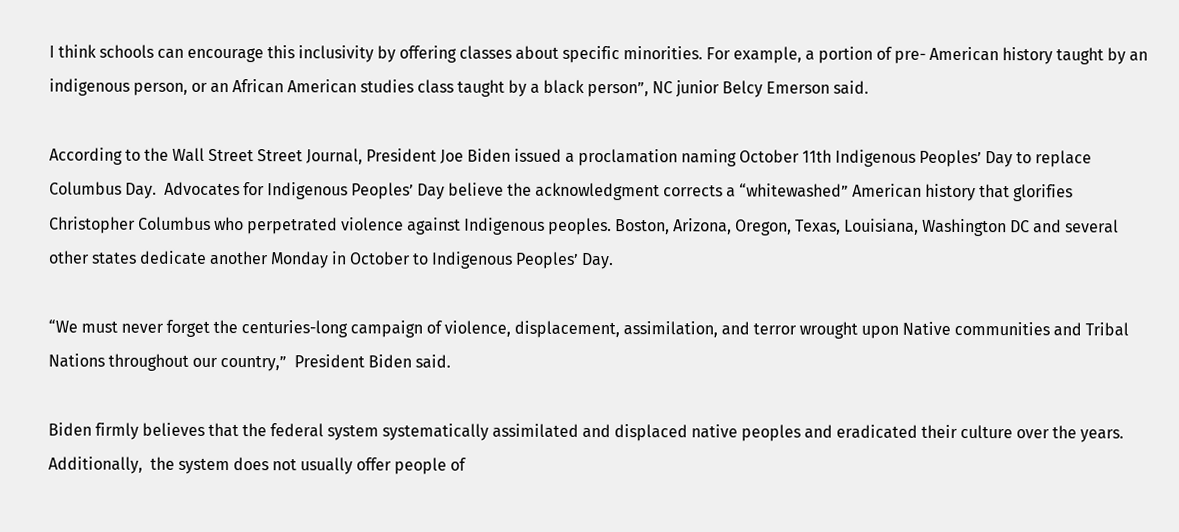I think schools can encourage this inclusivity by offering classes about specific minorities. For example, a portion of pre- American history taught by an indigenous person, or an African American studies class taught by a black person”, NC junior Belcy Emerson said.

According to the Wall Street Street Journal, President Joe Biden issued a proclamation naming October 11th Indigenous Peoples’ Day to replace Columbus Day.  Advocates for Indigenous Peoples’ Day believe the acknowledgment corrects a “whitewashed” American history that glorifies Christopher Columbus who perpetrated violence against Indigenous peoples. Boston, Arizona, Oregon, Texas, Louisiana, Washington DC and several other states dedicate another Monday in October to Indigenous Peoples’ Day.

“We must never forget the centuries-long campaign of violence, displacement, assimilation, and terror wrought upon Native communities and Tribal Nations throughout our country,”  President Biden said.

Biden firmly believes that the federal system systematically assimilated and displaced native peoples and eradicated their culture over the years. Additionally,  the system does not usually offer people of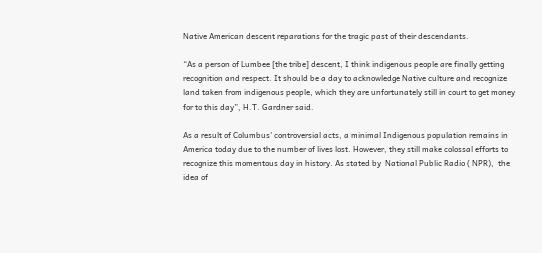Native American descent reparations for the tragic past of their descendants.

“As a person of Lumbee [the tribe] descent, I think indigenous people are finally getting recognition and respect. It should be a day to acknowledge Native culture and recognize land taken from indigenous people, which they are unfortunately still in court to get money for to this day”, H.T. Gardner said.

As a result of Columbus’ controversial acts, a minimal Indigenous population remains in America today due to the number of lives lost. However, they still make colossal efforts to recognize this momentous day in history. As stated by  National Public Radio ( NPR),  the idea of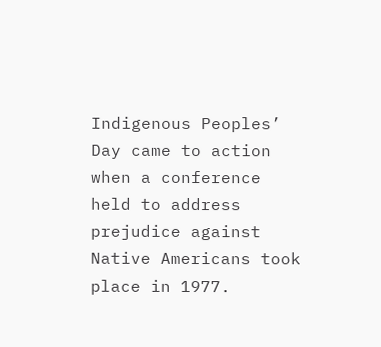Indigenous Peoples’ Day came to action when a conference held to address prejudice against Native Americans took place in 1977.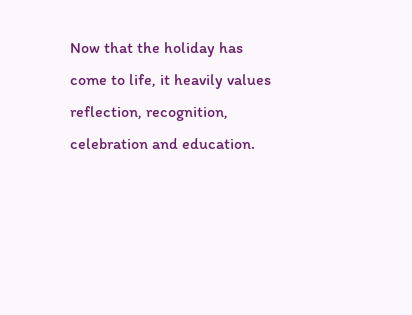Now that the holiday has come to life, it heavily values reflection, recognition, celebration and education.